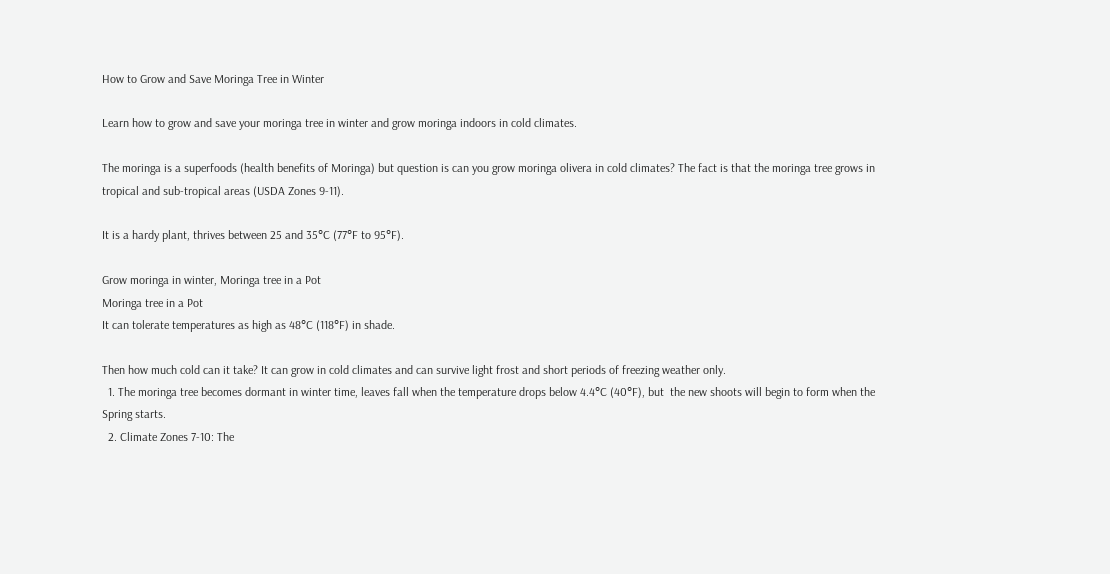How to Grow and Save Moringa Tree in Winter

Learn how to grow and save your moringa tree in winter and grow moringa indoors in cold climates.

The moringa is a superfoods (health benefits of Moringa) but question is can you grow moringa olivera in cold climates? The fact is that the moringa tree grows in tropical and sub-tropical areas (USDA Zones 9-11).

It is a hardy plant, thrives between 25 and 35°C (77°F to 95°F).

Grow moringa in winter, Moringa tree in a Pot
Moringa tree in a Pot
It can tolerate temperatures as high as 48°C (118°F) in shade.

Then how much cold can it take? It can grow in cold climates and can survive light frost and short periods of freezing weather only.
  1. The moringa tree becomes dormant in winter time, leaves fall when the temperature drops below 4.4°C (40°F), but  the new shoots will begin to form when the Spring starts.
  2. Climate Zones 7-10: The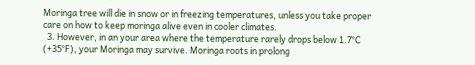Moringa tree will die in snow or in freezing temperatures, unless you take proper care on how to keep moringa alive even in cooler climates.
  3. However, in an your area where the temperature rarely drops below 1.7°C (+35°F), your Moringa may survive. Moringa roots in prolong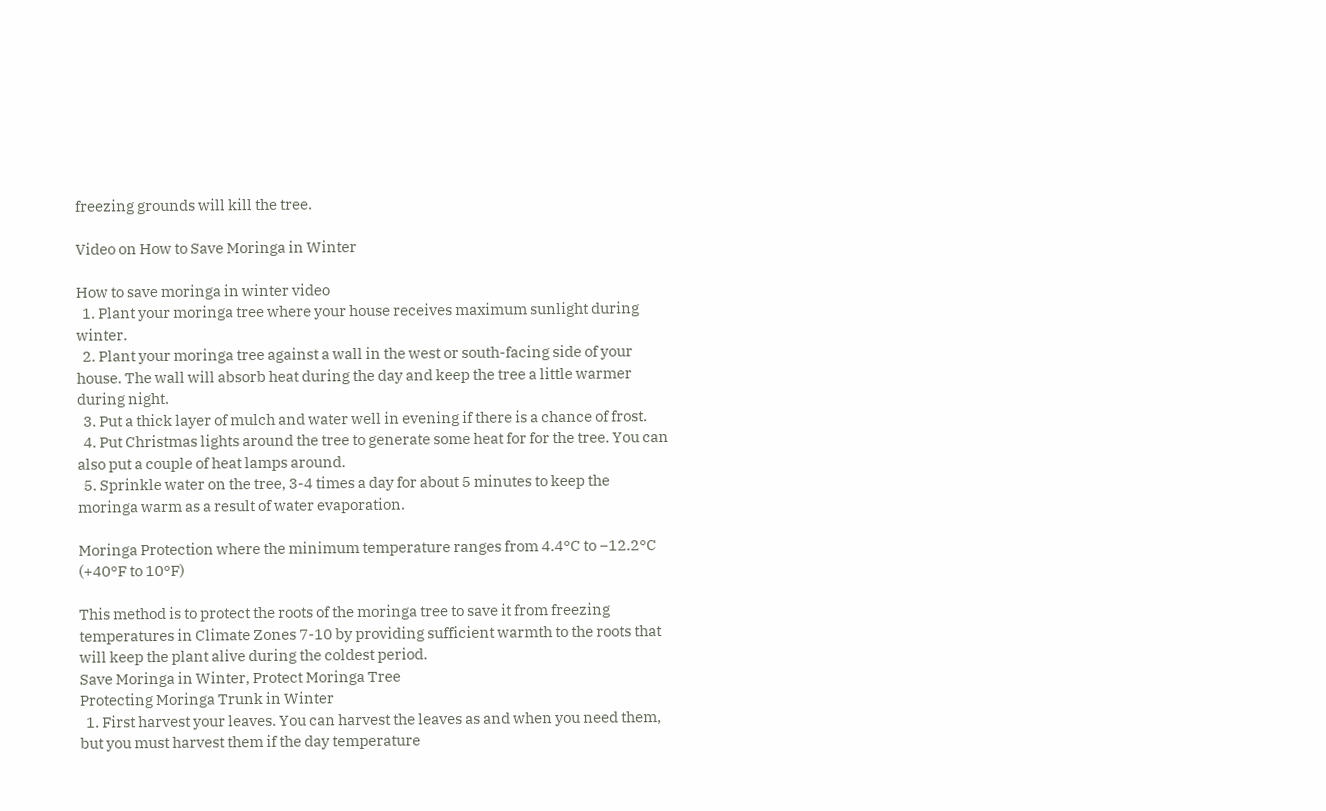freezing grounds will kill the tree.

Video on How to Save Moringa in Winter

How to save moringa in winter video
  1. Plant your moringa tree where your house receives maximum sunlight during winter.
  2. Plant your moringa tree against a wall in the west or south-facing side of your house. The wall will absorb heat during the day and keep the tree a little warmer during night.
  3. Put a thick layer of mulch and water well in evening if there is a chance of frost.
  4. Put Christmas lights around the tree to generate some heat for for the tree. You can also put a couple of heat lamps around.
  5. Sprinkle water on the tree, 3-4 times a day for about 5 minutes to keep the moringa warm as a result of water evaporation.

Moringa Protection where the minimum temperature ranges from 4.4°C to −12.2°C (+40°F to 10°F)

This method is to protect the roots of the moringa tree to save it from freezing temperatures in Climate Zones 7-10 by providing sufficient warmth to the roots that will keep the plant alive during the coldest period.
Save Moringa in Winter, Protect Moringa Tree
Protecting Moringa Trunk in Winter
  1. First harvest your leaves. You can harvest the leaves as and when you need them, but you must harvest them if the day temperature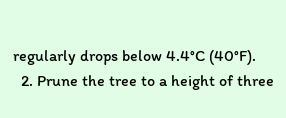regularly drops below 4.4°C (40°F).
  2. Prune the tree to a height of three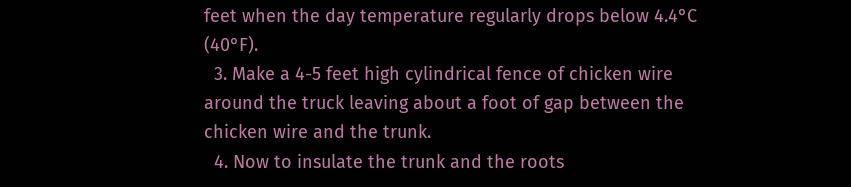feet when the day temperature regularly drops below 4.4°C (40°F).
  3. Make a 4-5 feet high cylindrical fence of chicken wire around the truck leaving about a foot of gap between the chicken wire and the trunk.
  4. Now to insulate the trunk and the roots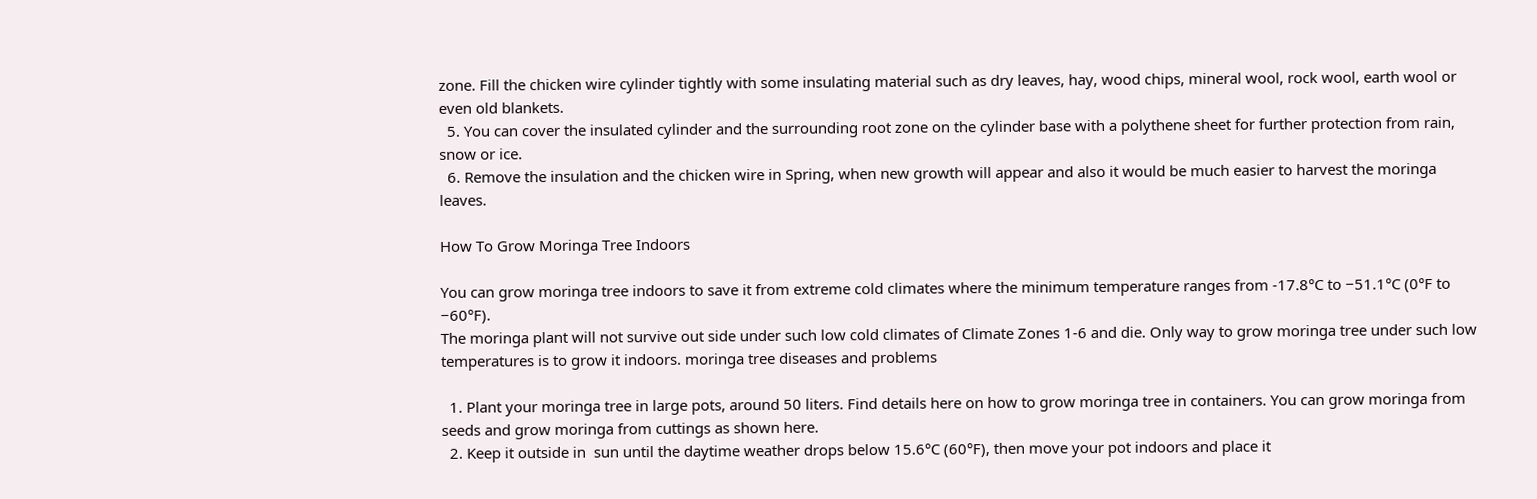zone. Fill the chicken wire cylinder tightly with some insulating material such as dry leaves, hay, wood chips, mineral wool, rock wool, earth wool or even old blankets.
  5. You can cover the insulated cylinder and the surrounding root zone on the cylinder base with a polythene sheet for further protection from rain, snow or ice.
  6. Remove the insulation and the chicken wire in Spring, when new growth will appear and also it would be much easier to harvest the moringa leaves.

How To Grow Moringa Tree Indoors

You can grow moringa tree indoors to save it from extreme cold climates where the minimum temperature ranges from -17.8°C to −51.1°C (0°F to −60°F).
The moringa plant will not survive out side under such low cold climates of Climate Zones 1-6 and die. Only way to grow moringa tree under such low temperatures is to grow it indoors. moringa tree diseases and problems

  1. Plant your moringa tree in large pots, around 50 liters. Find details here on how to grow moringa tree in containers. You can grow moringa from seeds and grow moringa from cuttings as shown here.
  2. Keep it outside in  sun until the daytime weather drops below 15.6°C (60°F), then move your pot indoors and place it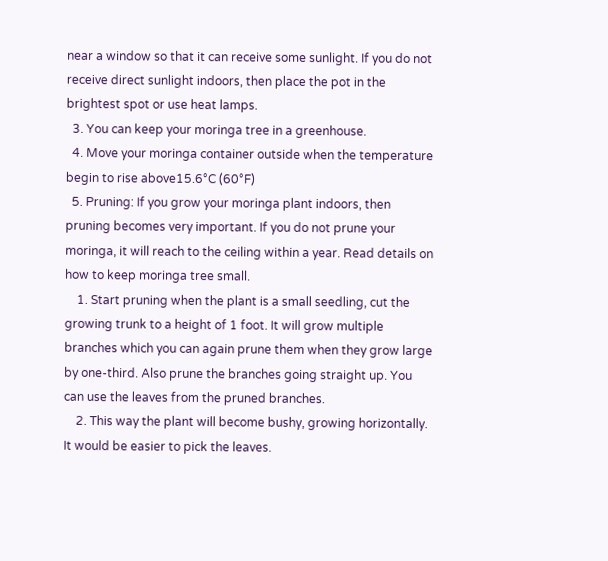near a window so that it can receive some sunlight. If you do not receive direct sunlight indoors, then place the pot in the brightest spot or use heat lamps.
  3. You can keep your moringa tree in a greenhouse.
  4. Move your moringa container outside when the temperature begin to rise above15.6°C (60°F)
  5. Pruning: If you grow your moringa plant indoors, then pruning becomes very important. If you do not prune your moringa, it will reach to the ceiling within a year. Read details on how to keep moringa tree small.
    1. Start pruning when the plant is a small seedling, cut the growing trunk to a height of 1 foot. It will grow multiple branches which you can again prune them when they grow large by one-third. Also prune the branches going straight up. You can use the leaves from the pruned branches.
    2. This way the plant will become bushy, growing horizontally. It would be easier to pick the leaves.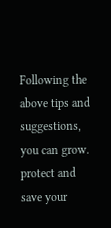Following the above tips and suggestions, you can grow. protect and save your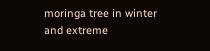moringa tree in winter and extreme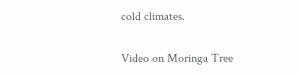cold climates.

Video on Moringa Tree